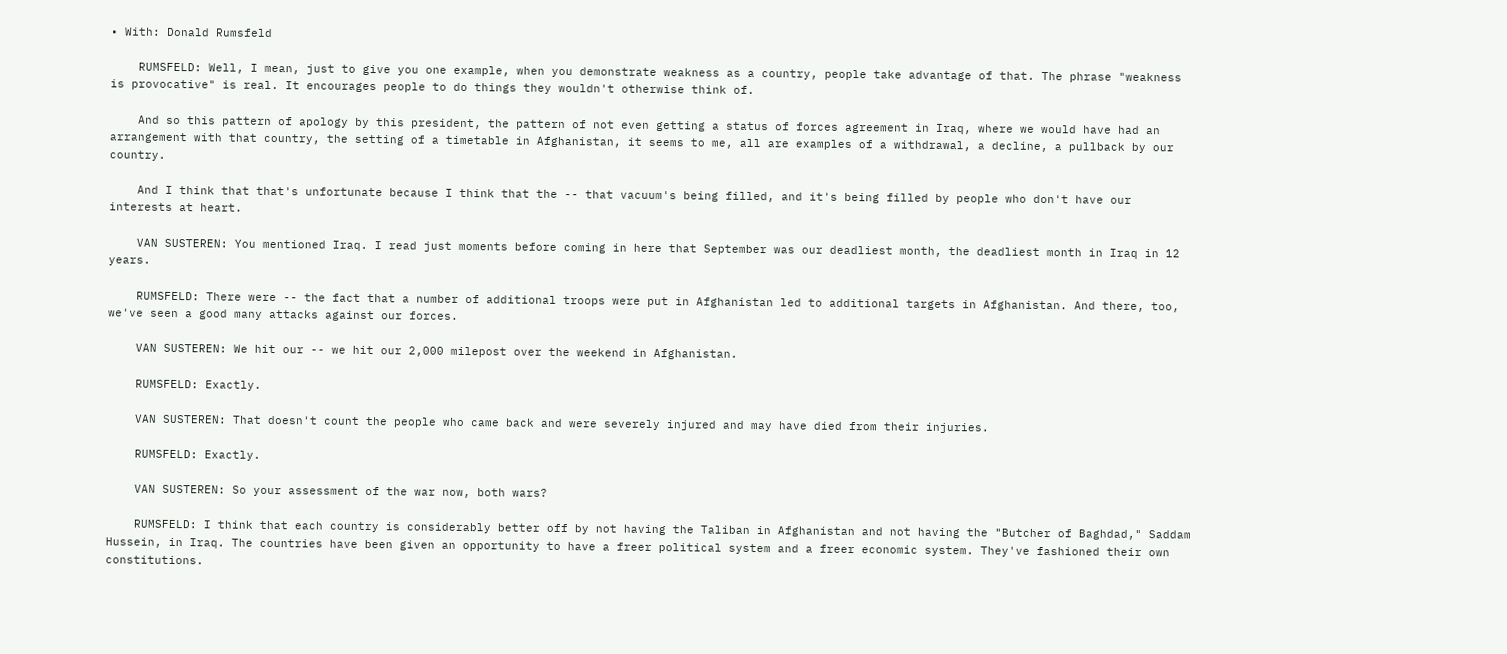• With: Donald Rumsfeld

    RUMSFELD: Well, I mean, just to give you one example, when you demonstrate weakness as a country, people take advantage of that. The phrase "weakness is provocative" is real. It encourages people to do things they wouldn't otherwise think of.

    And so this pattern of apology by this president, the pattern of not even getting a status of forces agreement in Iraq, where we would have had an arrangement with that country, the setting of a timetable in Afghanistan, it seems to me, all are examples of a withdrawal, a decline, a pullback by our country.

    And I think that that's unfortunate because I think that the -- that vacuum's being filled, and it's being filled by people who don't have our interests at heart.

    VAN SUSTEREN: You mentioned Iraq. I read just moments before coming in here that September was our deadliest month, the deadliest month in Iraq in 12 years.

    RUMSFELD: There were -- the fact that a number of additional troops were put in Afghanistan led to additional targets in Afghanistan. And there, too, we've seen a good many attacks against our forces.

    VAN SUSTEREN: We hit our -- we hit our 2,000 milepost over the weekend in Afghanistan.

    RUMSFELD: Exactly.

    VAN SUSTEREN: That doesn't count the people who came back and were severely injured and may have died from their injuries.

    RUMSFELD: Exactly.

    VAN SUSTEREN: So your assessment of the war now, both wars?

    RUMSFELD: I think that each country is considerably better off by not having the Taliban in Afghanistan and not having the "Butcher of Baghdad," Saddam Hussein, in Iraq. The countries have been given an opportunity to have a freer political system and a freer economic system. They've fashioned their own constitutions.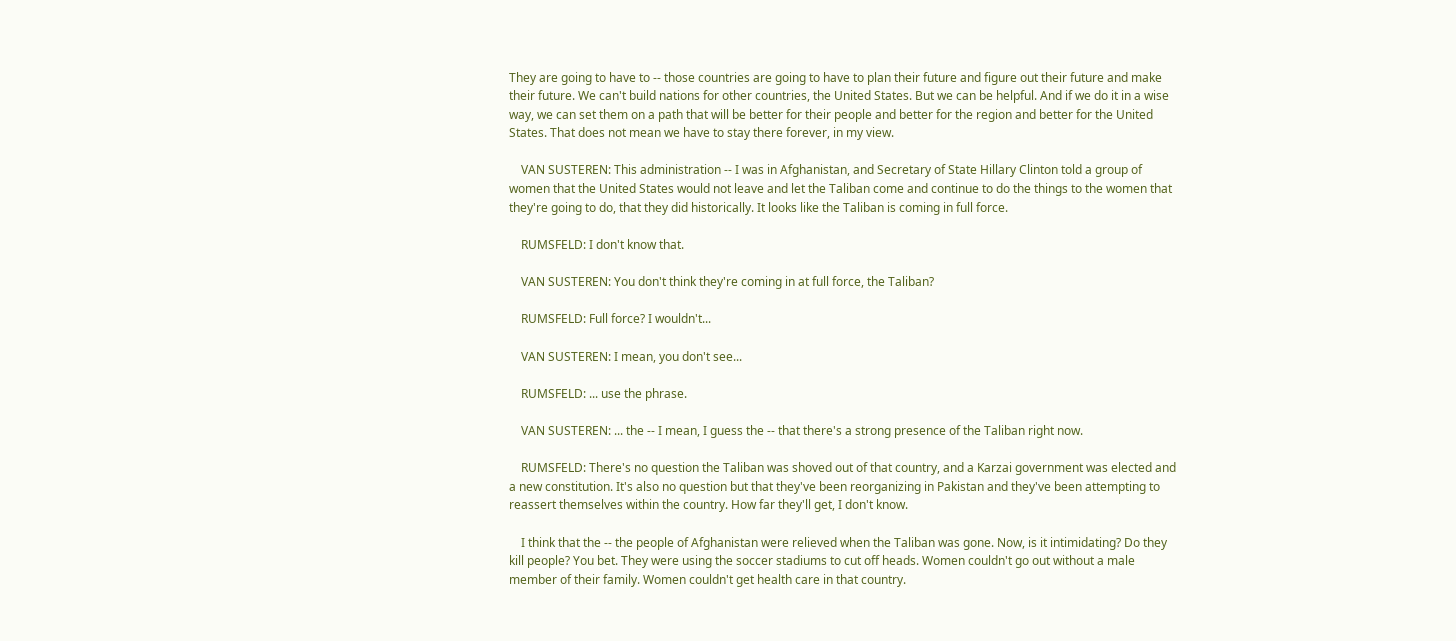They are going to have to -- those countries are going to have to plan their future and figure out their future and make their future. We can't build nations for other countries, the United States. But we can be helpful. And if we do it in a wise way, we can set them on a path that will be better for their people and better for the region and better for the United States. That does not mean we have to stay there forever, in my view.

    VAN SUSTEREN: This administration -- I was in Afghanistan, and Secretary of State Hillary Clinton told a group of women that the United States would not leave and let the Taliban come and continue to do the things to the women that they're going to do, that they did historically. It looks like the Taliban is coming in full force.

    RUMSFELD: I don't know that.

    VAN SUSTEREN: You don't think they're coming in at full force, the Taliban?

    RUMSFELD: Full force? I wouldn't...

    VAN SUSTEREN: I mean, you don't see...

    RUMSFELD: ... use the phrase.

    VAN SUSTEREN: ... the -- I mean, I guess the -- that there's a strong presence of the Taliban right now.

    RUMSFELD: There's no question the Taliban was shoved out of that country, and a Karzai government was elected and a new constitution. It's also no question but that they've been reorganizing in Pakistan and they've been attempting to reassert themselves within the country. How far they'll get, I don't know.

    I think that the -- the people of Afghanistan were relieved when the Taliban was gone. Now, is it intimidating? Do they kill people? You bet. They were using the soccer stadiums to cut off heads. Women couldn't go out without a male member of their family. Women couldn't get health care in that country.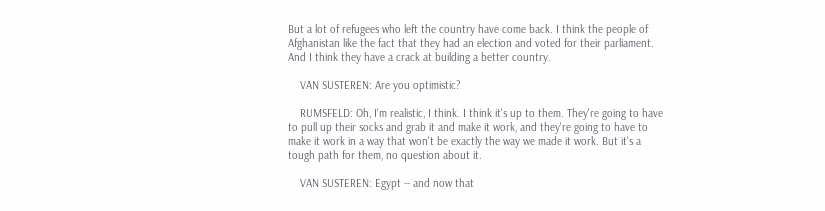But a lot of refugees who left the country have come back. I think the people of Afghanistan like the fact that they had an election and voted for their parliament. And I think they have a crack at building a better country.

    VAN SUSTEREN: Are you optimistic?

    RUMSFELD: Oh, I'm realistic, I think. I think it's up to them. They're going to have to pull up their socks and grab it and make it work, and they're going to have to make it work in a way that won't be exactly the way we made it work. But it's a tough path for them, no question about it.

    VAN SUSTEREN: Egypt -- and now that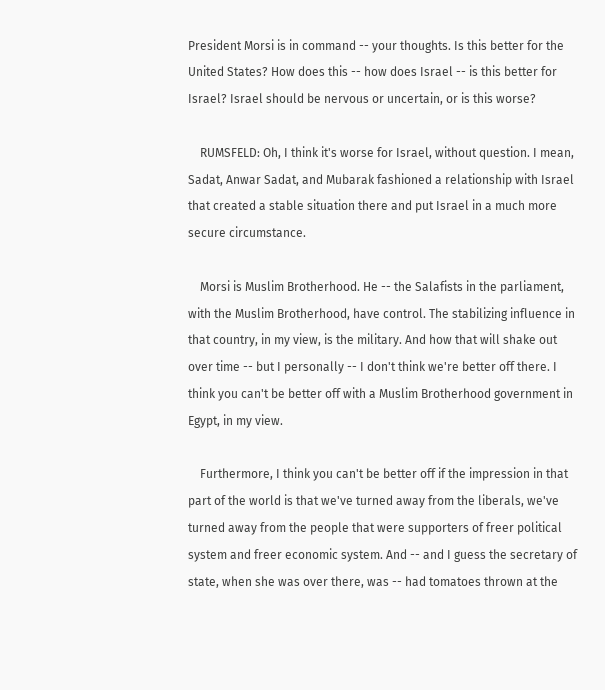President Morsi is in command -- your thoughts. Is this better for the United States? How does this -- how does Israel -- is this better for Israel? Israel should be nervous or uncertain, or is this worse?

    RUMSFELD: Oh, I think it's worse for Israel, without question. I mean, Sadat, Anwar Sadat, and Mubarak fashioned a relationship with Israel that created a stable situation there and put Israel in a much more secure circumstance.

    Morsi is Muslim Brotherhood. He -- the Salafists in the parliament, with the Muslim Brotherhood, have control. The stabilizing influence in that country, in my view, is the military. And how that will shake out over time -- but I personally -- I don't think we're better off there. I think you can't be better off with a Muslim Brotherhood government in Egypt, in my view.

    Furthermore, I think you can't be better off if the impression in that part of the world is that we've turned away from the liberals, we've turned away from the people that were supporters of freer political system and freer economic system. And -- and I guess the secretary of state, when she was over there, was -- had tomatoes thrown at the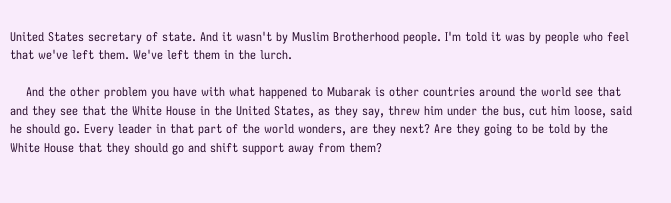United States secretary of state. And it wasn't by Muslim Brotherhood people. I'm told it was by people who feel that we've left them. We've left them in the lurch.

    And the other problem you have with what happened to Mubarak is other countries around the world see that and they see that the White House in the United States, as they say, threw him under the bus, cut him loose, said he should go. Every leader in that part of the world wonders, are they next? Are they going to be told by the White House that they should go and shift support away from them?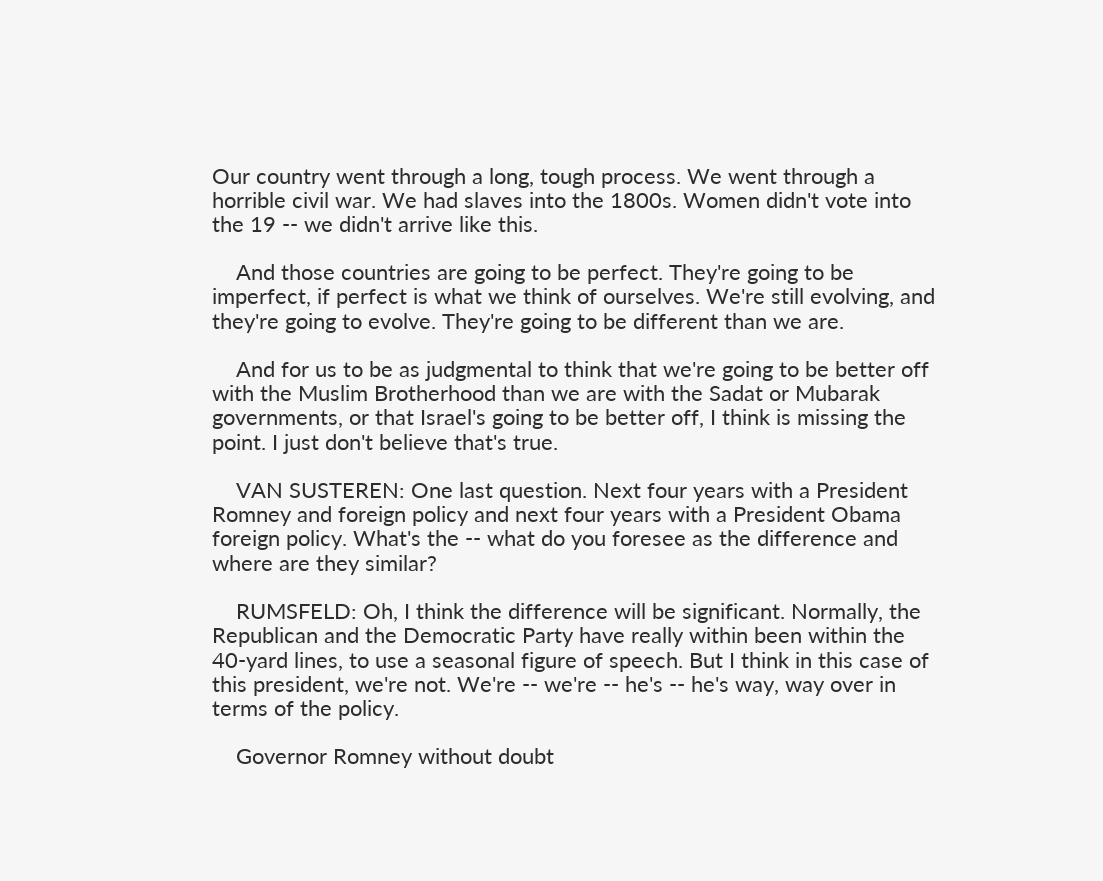Our country went through a long, tough process. We went through a horrible civil war. We had slaves into the 1800s. Women didn't vote into the 19 -- we didn't arrive like this.

    And those countries are going to be perfect. They're going to be imperfect, if perfect is what we think of ourselves. We're still evolving, and they're going to evolve. They're going to be different than we are.

    And for us to be as judgmental to think that we're going to be better off with the Muslim Brotherhood than we are with the Sadat or Mubarak governments, or that Israel's going to be better off, I think is missing the point. I just don't believe that's true.

    VAN SUSTEREN: One last question. Next four years with a President Romney and foreign policy and next four years with a President Obama foreign policy. What's the -- what do you foresee as the difference and where are they similar?

    RUMSFELD: Oh, I think the difference will be significant. Normally, the Republican and the Democratic Party have really within been within the 40-yard lines, to use a seasonal figure of speech. But I think in this case of this president, we're not. We're -- we're -- he's -- he's way, way over in terms of the policy.

    Governor Romney without doubt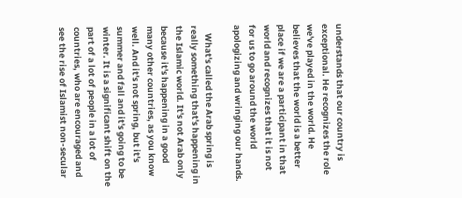understands that our country is exceptional. He recognizes the role we've played in the world. He believes that the world is a better place if we are a participant in that world and recognizes that it is not for us to go around the world apologizing and wringing our hands.

    What's called the Arab spring is really something that's happening in the Islamic world. It's not Arab only because it's happening in a good many other countries, as you know well. And it's not spring, but it's summer and fall and it's going to be winter. It is a significant shift on the part of a lot of people in a lot of countries, who are encouraged and see the rise of Islamist non-secular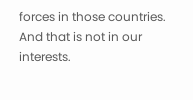forces in those countries. And that is not in our interests.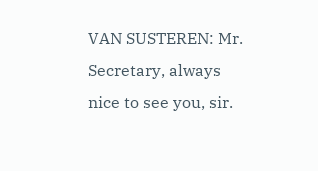VAN SUSTEREN: Mr. Secretary, always nice to see you, sir.